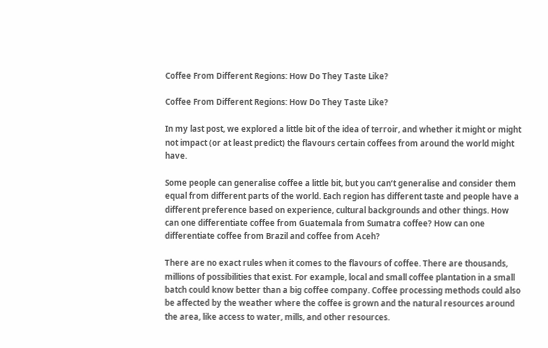Coffee From Different Regions: How Do They Taste Like?

Coffee From Different Regions: How Do They Taste Like?

In my last post, we explored a little bit of the idea of terroir, and whether it might or might not impact (or at least predict) the flavours certain coffees from around the world might have.

Some people can generalise coffee a little bit, but you can’t generalise and consider them equal from different parts of the world. Each region has different taste and people have a different preference based on experience, cultural backgrounds and other things. How can one differentiate coffee from Guatemala from Sumatra coffee? How can one differentiate coffee from Brazil and coffee from Aceh?

There are no exact rules when it comes to the flavours of coffee. There are thousands, millions of possibilities that exist. For example, local and small coffee plantation in a small batch could know better than a big coffee company. Coffee processing methods could also be affected by the weather where the coffee is grown and the natural resources around the area, like access to water, mills, and other resources.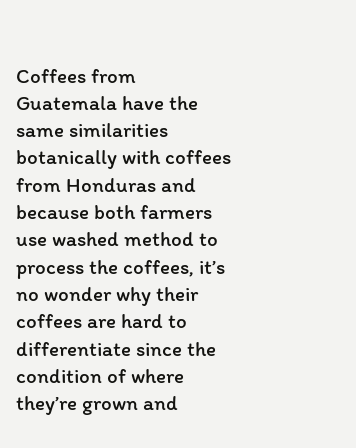Coffees from Guatemala have the same similarities botanically with coffees from Honduras and because both farmers use washed method to process the coffees, it’s no wonder why their coffees are hard to differentiate since the condition of where they’re grown and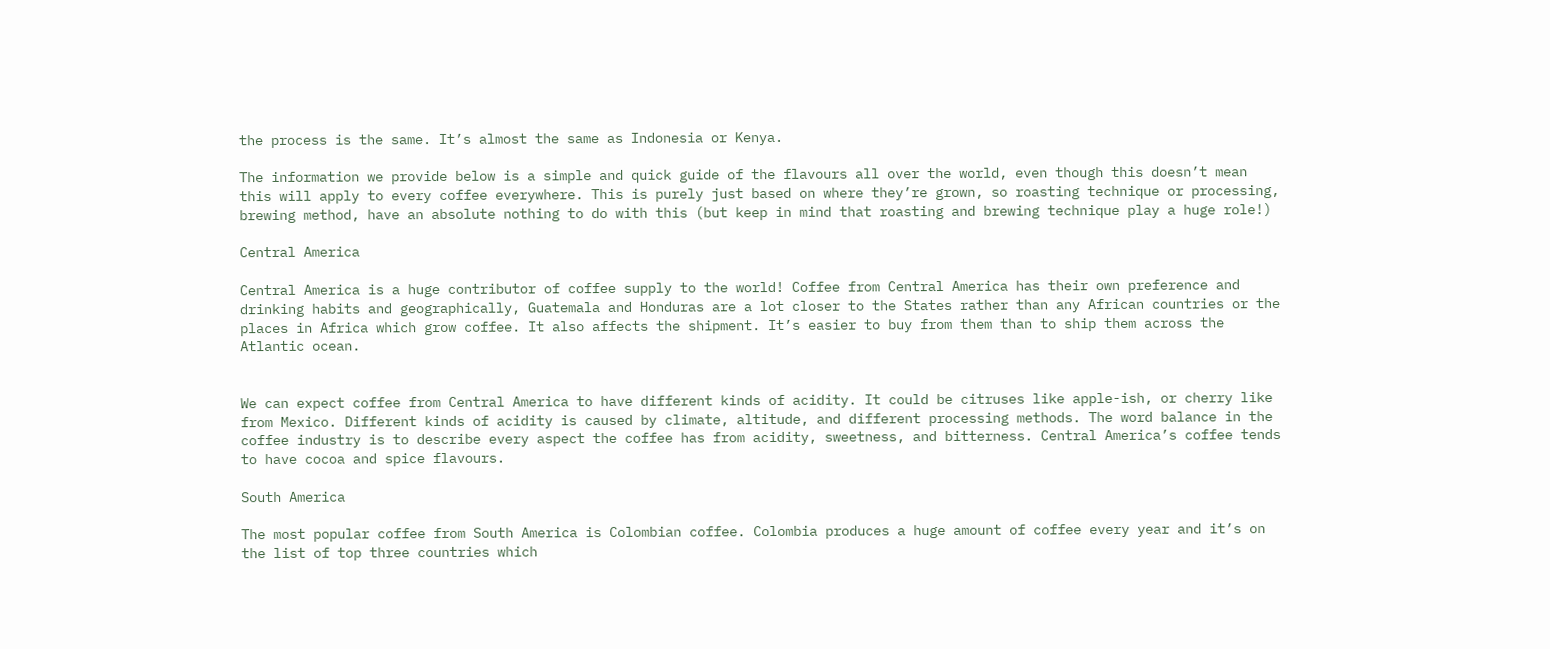the process is the same. It’s almost the same as Indonesia or Kenya.

The information we provide below is a simple and quick guide of the flavours all over the world, even though this doesn’t mean this will apply to every coffee everywhere. This is purely just based on where they’re grown, so roasting technique or processing, brewing method, have an absolute nothing to do with this (but keep in mind that roasting and brewing technique play a huge role!)

Central America

Central America is a huge contributor of coffee supply to the world! Coffee from Central America has their own preference and drinking habits and geographically, Guatemala and Honduras are a lot closer to the States rather than any African countries or the places in Africa which grow coffee. It also affects the shipment. It’s easier to buy from them than to ship them across the Atlantic ocean.


We can expect coffee from Central America to have different kinds of acidity. It could be citruses like apple-ish, or cherry like from Mexico. Different kinds of acidity is caused by climate, altitude, and different processing methods. The word balance in the coffee industry is to describe every aspect the coffee has from acidity, sweetness, and bitterness. Central America’s coffee tends to have cocoa and spice flavours.

South America

The most popular coffee from South America is Colombian coffee. Colombia produces a huge amount of coffee every year and it’s on the list of top three countries which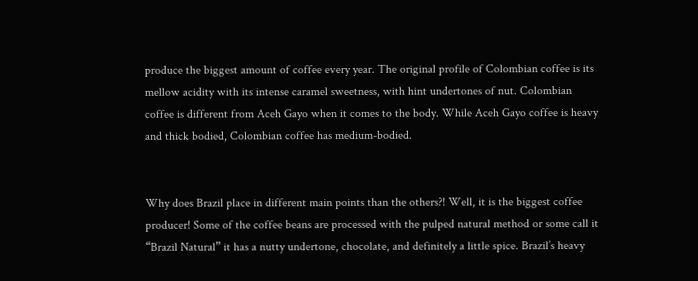produce the biggest amount of coffee every year. The original profile of Colombian coffee is its mellow acidity with its intense caramel sweetness, with hint undertones of nut. Colombian coffee is different from Aceh Gayo when it comes to the body. While Aceh Gayo coffee is heavy and thick bodied, Colombian coffee has medium-bodied.


Why does Brazil place in different main points than the others?! Well, it is the biggest coffee producer! Some of the coffee beans are processed with the pulped natural method or some call it “Brazil Natural” it has a nutty undertone, chocolate, and definitely a little spice. Brazil’s heavy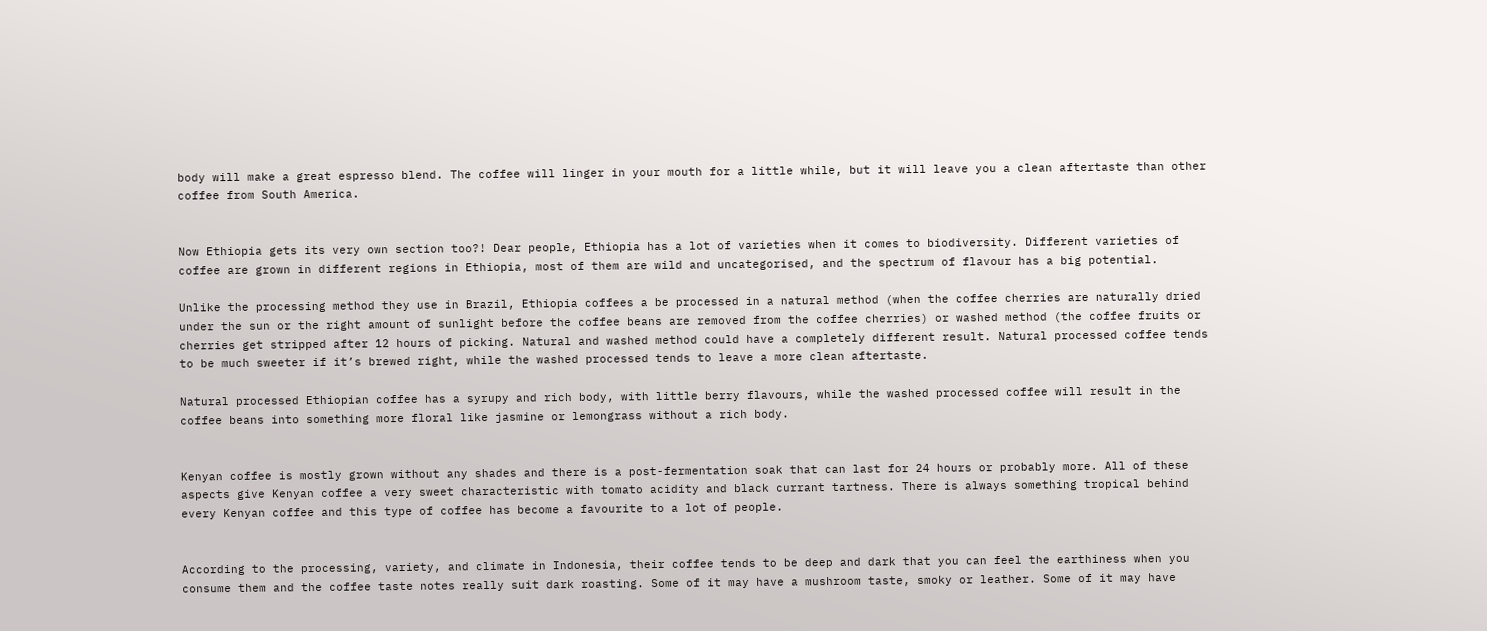body will make a great espresso blend. The coffee will linger in your mouth for a little while, but it will leave you a clean aftertaste than other coffee from South America.


Now Ethiopia gets its very own section too?! Dear people, Ethiopia has a lot of varieties when it comes to biodiversity. Different varieties of coffee are grown in different regions in Ethiopia, most of them are wild and uncategorised, and the spectrum of flavour has a big potential.

Unlike the processing method they use in Brazil, Ethiopia coffees a be processed in a natural method (when the coffee cherries are naturally dried under the sun or the right amount of sunlight before the coffee beans are removed from the coffee cherries) or washed method (the coffee fruits or cherries get stripped after 12 hours of picking. Natural and washed method could have a completely different result. Natural processed coffee tends to be much sweeter if it’s brewed right, while the washed processed tends to leave a more clean aftertaste.

Natural processed Ethiopian coffee has a syrupy and rich body, with little berry flavours, while the washed processed coffee will result in the coffee beans into something more floral like jasmine or lemongrass without a rich body.


Kenyan coffee is mostly grown without any shades and there is a post-fermentation soak that can last for 24 hours or probably more. All of these aspects give Kenyan coffee a very sweet characteristic with tomato acidity and black currant tartness. There is always something tropical behind every Kenyan coffee and this type of coffee has become a favourite to a lot of people.


According to the processing, variety, and climate in Indonesia, their coffee tends to be deep and dark that you can feel the earthiness when you consume them and the coffee taste notes really suit dark roasting. Some of it may have a mushroom taste, smoky or leather. Some of it may have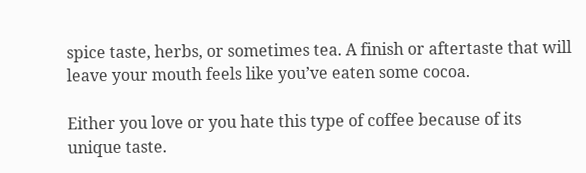spice taste, herbs, or sometimes tea. A finish or aftertaste that will leave your mouth feels like you’ve eaten some cocoa.

Either you love or you hate this type of coffee because of its unique taste.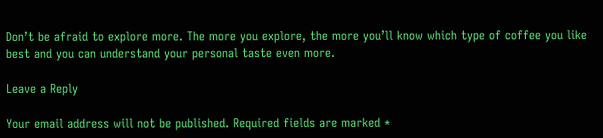Don’t be afraid to explore more. The more you explore, the more you’ll know which type of coffee you like best and you can understand your personal taste even more.

Leave a Reply

Your email address will not be published. Required fields are marked *